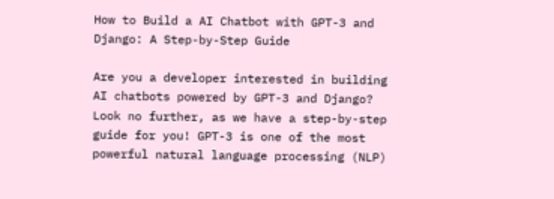How to Build a AI Chatbot with GPT-3 and Django: A Step-by-Step Guide

Are you a developer interested in building AI chatbots powered by GPT-3 and Django? Look no further, as we have a step-by-step guide for you! GPT-3 is one of the most powerful natural language processing (NLP)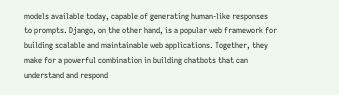models available today, capable of generating human-like responses to prompts. Django, on the other hand, is a popular web framework for building scalable and maintainable web applications. Together, they make for a powerful combination in building chatbots that can understand and respond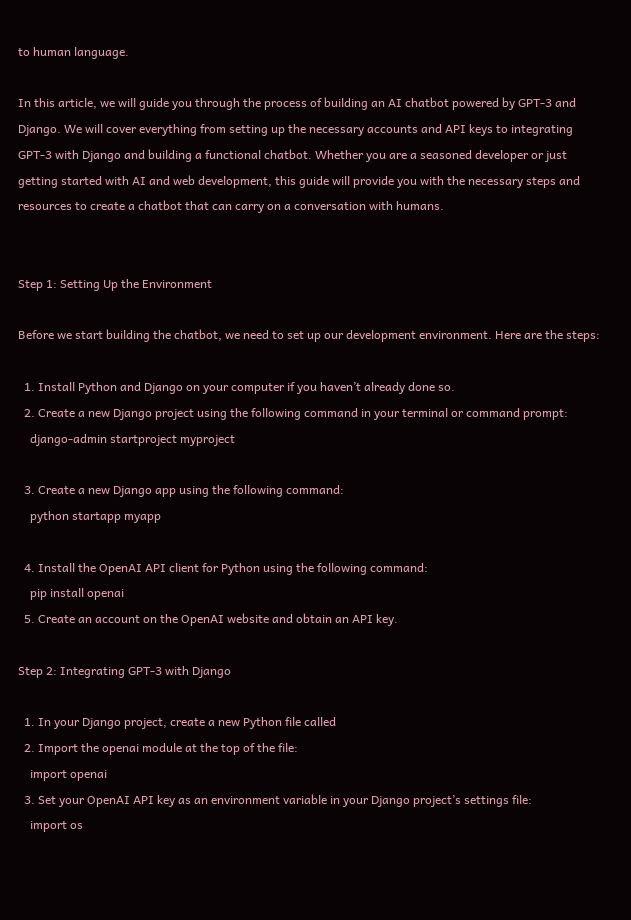to human language.

In this article, we will guide you through the process of building an AI chatbot powered by GPT-3 and Django. We will cover everything from setting up the necessary accounts and API keys to integrating GPT-3 with Django and building a functional chatbot. Whether you are a seasoned developer or just getting started with AI and web development, this guide will provide you with the necessary steps and resources to create a chatbot that can carry on a conversation with humans.


Step 1: Setting Up the Environment

Before we start building the chatbot, we need to set up our development environment. Here are the steps:

  1. Install Python and Django on your computer if you haven’t already done so.
  2. Create a new Django project using the following command in your terminal or command prompt:
    django-admin startproject myproject

  3. Create a new Django app using the following command:
    python startapp myapp

  4. Install the OpenAI API client for Python using the following command:
    pip install openai
  5. Create an account on the OpenAI website and obtain an API key.

Step 2: Integrating GPT-3 with Django

  1. In your Django project, create a new Python file called
  2. Import the openai module at the top of the file:
    import openai
  3. Set your OpenAI API key as an environment variable in your Django project’s settings file:
    import os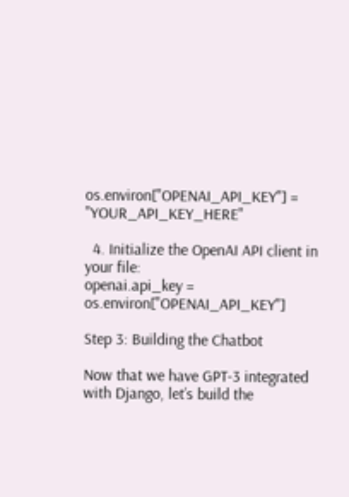os.environ["OPENAI_API_KEY"] = "YOUR_API_KEY_HERE"

  4. Initialize the OpenAI API client in your file:
openai.api_key = os.environ["OPENAI_API_KEY"]

Step 3: Building the Chatbot

Now that we have GPT-3 integrated with Django, let’s build the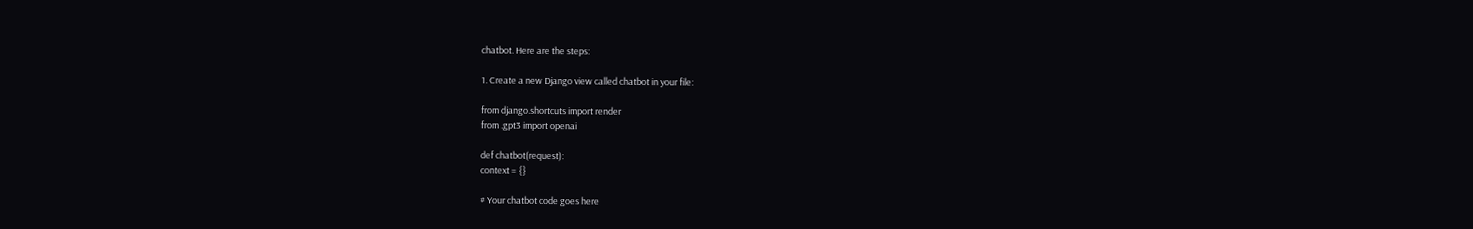chatbot. Here are the steps:

1. Create a new Django view called chatbot in your file:

from django.shortcuts import render
from .gpt3 import openai

def chatbot(request):
context = {}

# Your chatbot code goes here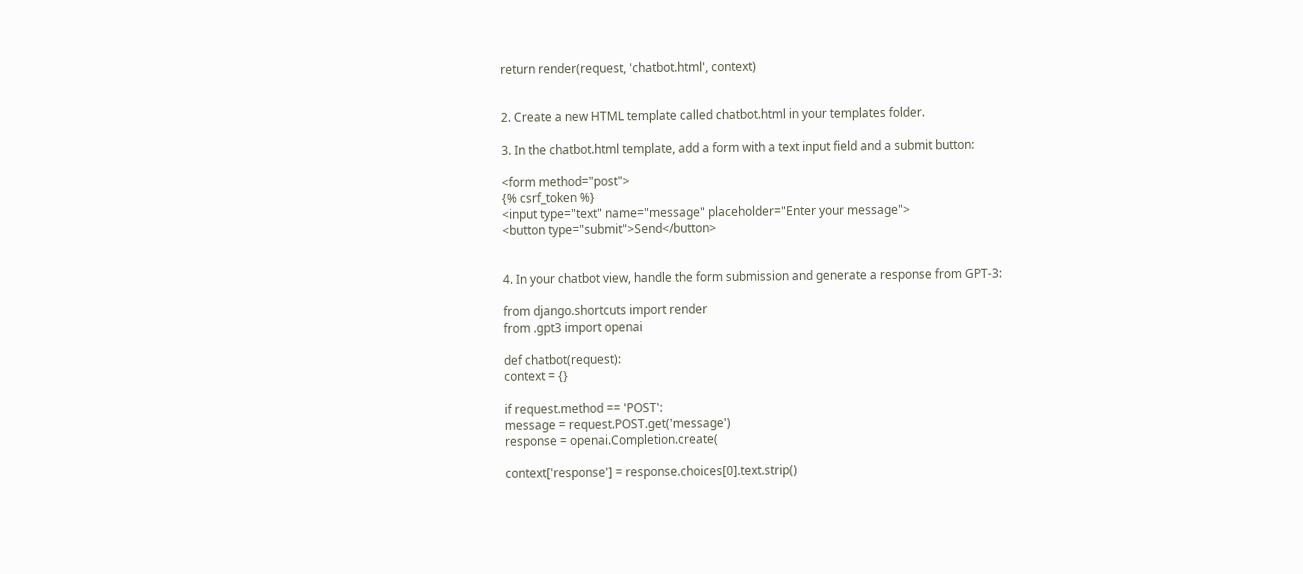return render(request, 'chatbot.html', context)


2. Create a new HTML template called chatbot.html in your templates folder.

3. In the chatbot.html template, add a form with a text input field and a submit button:

<form method="post">
{% csrf_token %}
<input type="text" name="message" placeholder="Enter your message">
<button type="submit">Send</button>


4. In your chatbot view, handle the form submission and generate a response from GPT-3:

from django.shortcuts import render
from .gpt3 import openai

def chatbot(request):
context = {}

if request.method == 'POST':
message = request.POST.get('message')
response = openai.Completion.create(

context['response'] = response.choices[0].text.strip()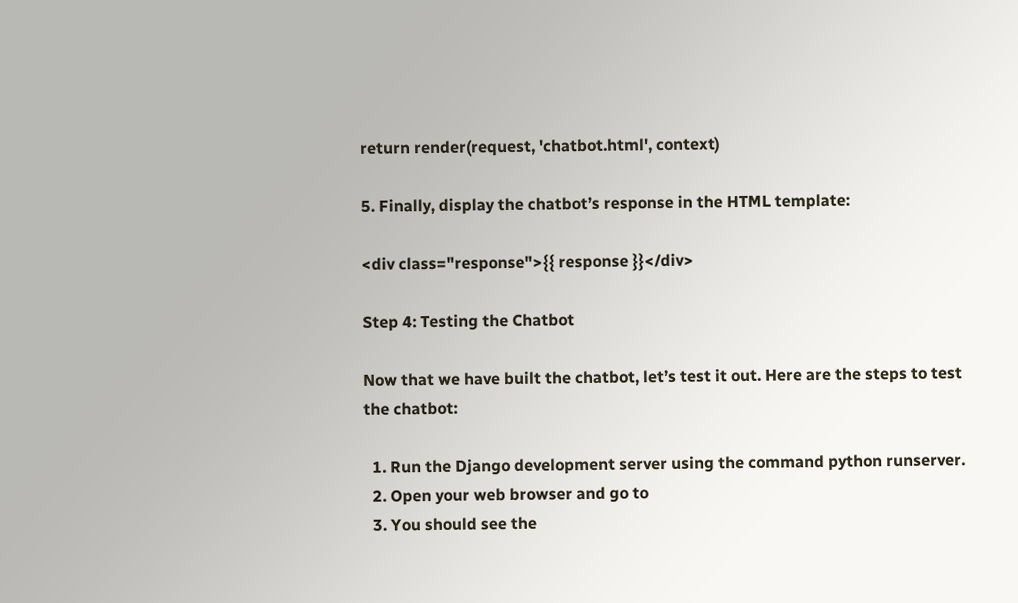return render(request, 'chatbot.html', context)

5. Finally, display the chatbot’s response in the HTML template:

<div class="response">{{ response }}</div>

Step 4: Testing the Chatbot

Now that we have built the chatbot, let’s test it out. Here are the steps to test the chatbot:

  1. Run the Django development server using the command python runserver.
  2. Open your web browser and go to
  3. You should see the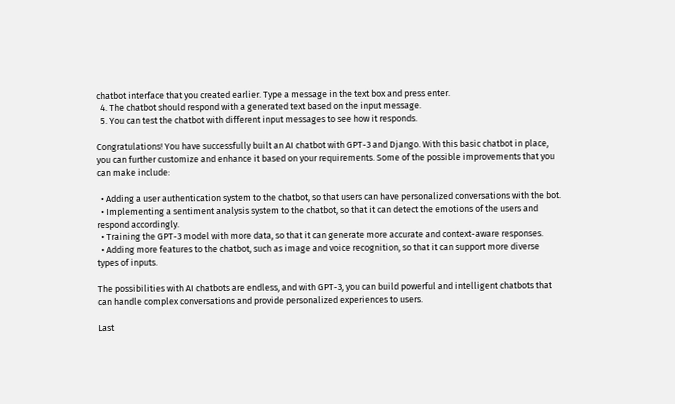chatbot interface that you created earlier. Type a message in the text box and press enter.
  4. The chatbot should respond with a generated text based on the input message.
  5. You can test the chatbot with different input messages to see how it responds.

Congratulations! You have successfully built an AI chatbot with GPT-3 and Django. With this basic chatbot in place, you can further customize and enhance it based on your requirements. Some of the possible improvements that you can make include:

  • Adding a user authentication system to the chatbot, so that users can have personalized conversations with the bot.
  • Implementing a sentiment analysis system to the chatbot, so that it can detect the emotions of the users and respond accordingly.
  • Training the GPT-3 model with more data, so that it can generate more accurate and context-aware responses.
  • Adding more features to the chatbot, such as image and voice recognition, so that it can support more diverse types of inputs.

The possibilities with AI chatbots are endless, and with GPT-3, you can build powerful and intelligent chatbots that can handle complex conversations and provide personalized experiences to users.

Last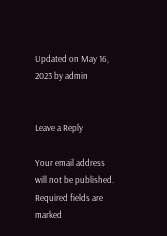Updated on May 16, 2023 by admin


Leave a Reply

Your email address will not be published. Required fields are marked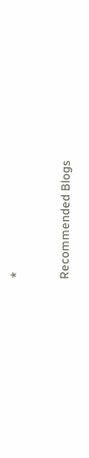*

Recommended Blogs